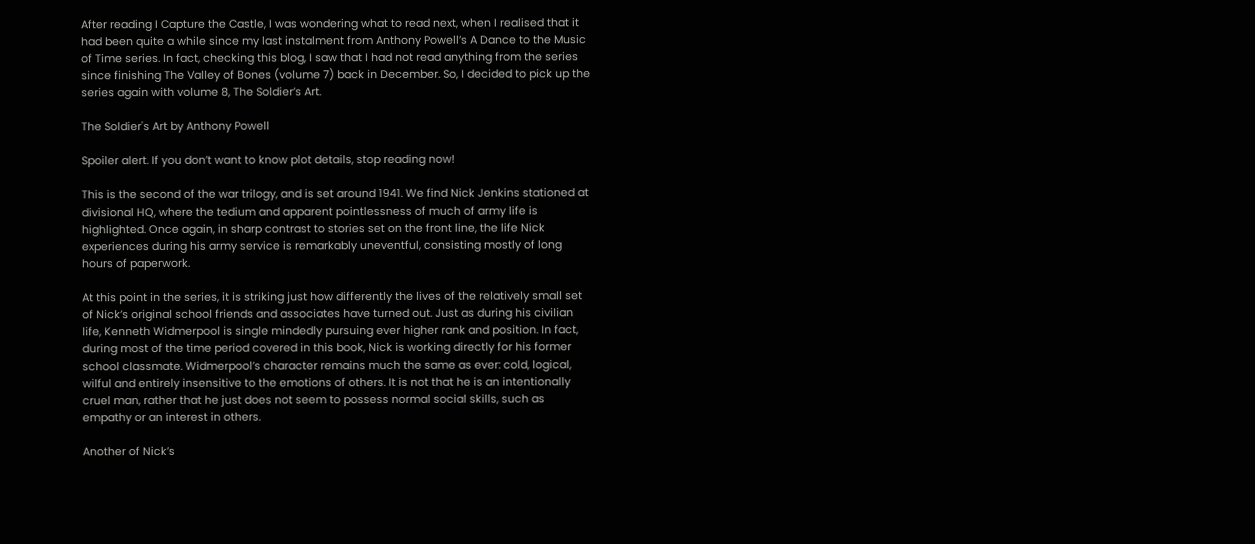After reading I Capture the Castle, I was wondering what to read next, when I realised that it had been quite a while since my last instalment from Anthony Powell’s A Dance to the Music of Time series. In fact, checking this blog, I saw that I had not read anything from the series since finishing The Valley of Bones (volume 7) back in December. So, I decided to pick up the series again with volume 8, The Soldier’s Art.

The Soldier's Art by Anthony Powell

Spoiler alert. If you don’t want to know plot details, stop reading now!

This is the second of the war trilogy, and is set around 1941. We find Nick Jenkins stationed at divisional HQ, where the tedium and apparent pointlessness of much of army life is highlighted. Once again, in sharp contrast to stories set on the front line, the life Nick experiences during his army service is remarkably uneventful, consisting mostly of long hours of paperwork.

At this point in the series, it is striking just how differently the lives of the relatively small set of Nick’s original school friends and associates have turned out. Just as during his civilian life, Kenneth Widmerpool is single mindedly pursuing ever higher rank and position. In fact, during most of the time period covered in this book, Nick is working directly for his former school classmate. Widmerpool’s character remains much the same as ever: cold, logical, wilful and entirely insensitive to the emotions of others. It is not that he is an intentionally cruel man, rather that he just does not seem to possess normal social skills, such as empathy or an interest in others.

Another of Nick’s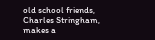old school friends, Charles Stringham, makes a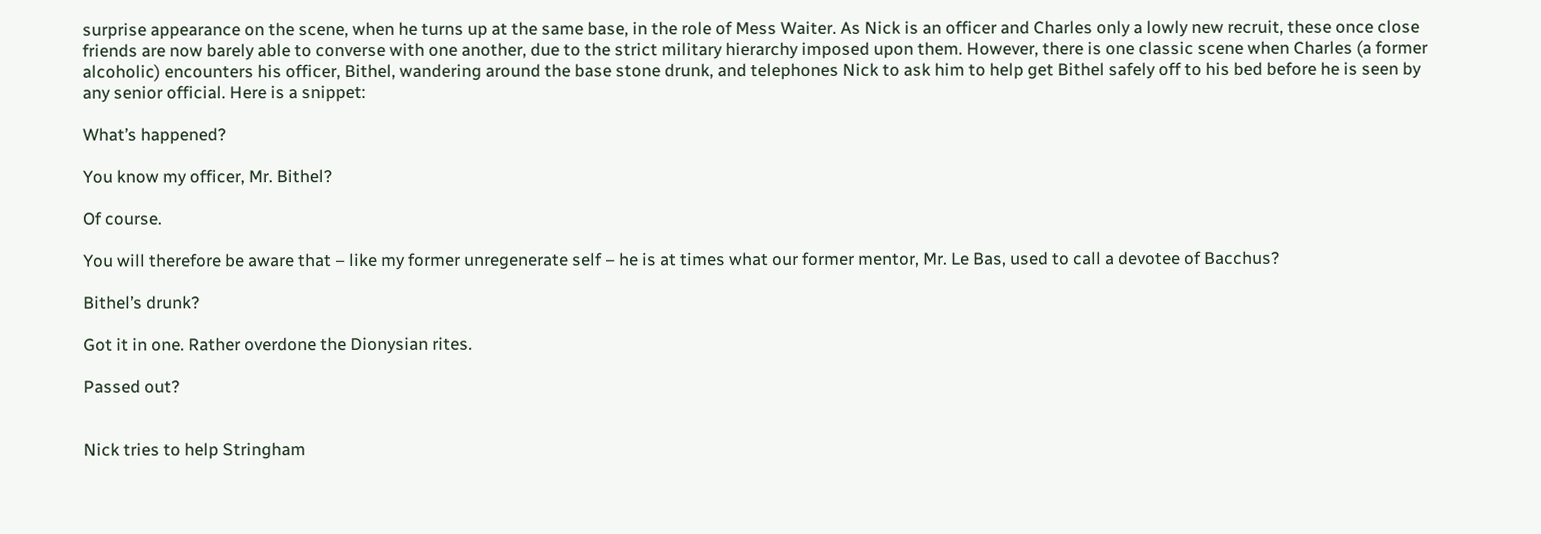surprise appearance on the scene, when he turns up at the same base, in the role of Mess Waiter. As Nick is an officer and Charles only a lowly new recruit, these once close friends are now barely able to converse with one another, due to the strict military hierarchy imposed upon them. However, there is one classic scene when Charles (a former alcoholic) encounters his officer, Bithel, wandering around the base stone drunk, and telephones Nick to ask him to help get Bithel safely off to his bed before he is seen by any senior official. Here is a snippet:

What’s happened?

You know my officer, Mr. Bithel?

Of course.

You will therefore be aware that – like my former unregenerate self – he is at times what our former mentor, Mr. Le Bas, used to call a devotee of Bacchus?

Bithel’s drunk?

Got it in one. Rather overdone the Dionysian rites.

Passed out?


Nick tries to help Stringham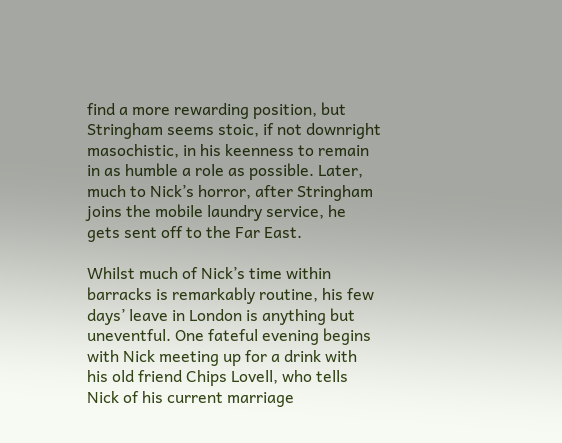find a more rewarding position, but Stringham seems stoic, if not downright masochistic, in his keenness to remain in as humble a role as possible. Later, much to Nick’s horror, after Stringham joins the mobile laundry service, he gets sent off to the Far East.

Whilst much of Nick’s time within barracks is remarkably routine, his few days’ leave in London is anything but uneventful. One fateful evening begins with Nick meeting up for a drink with his old friend Chips Lovell, who tells Nick of his current marriage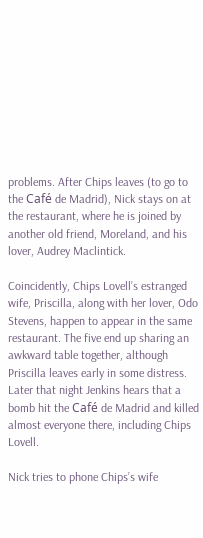problems. After Chips leaves (to go to the Café de Madrid), Nick stays on at the restaurant, where he is joined by another old friend, Moreland, and his lover, Audrey Maclintick.

Coincidently, Chips Lovell’s estranged wife, Priscilla, along with her lover, Odo Stevens, happen to appear in the same restaurant. The five end up sharing an awkward table together, although Priscilla leaves early in some distress. Later that night Jenkins hears that a bomb hit the Café de Madrid and killed almost everyone there, including Chips Lovell.

Nick tries to phone Chips’s wife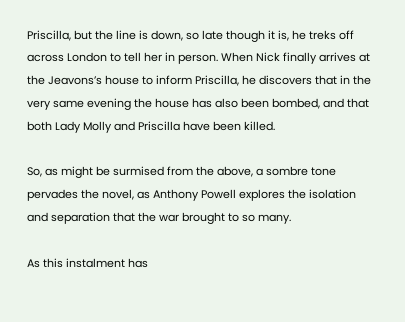Priscilla, but the line is down, so late though it is, he treks off across London to tell her in person. When Nick finally arrives at the Jeavons’s house to inform Priscilla, he discovers that in the very same evening the house has also been bombed, and that both Lady Molly and Priscilla have been killed.

So, as might be surmised from the above, a sombre tone pervades the novel, as Anthony Powell explores the isolation and separation that the war brought to so many.

As this instalment has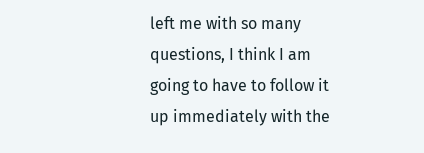left me with so many questions, I think I am going to have to follow it up immediately with the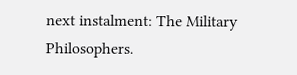next instalment: The Military Philosophers.